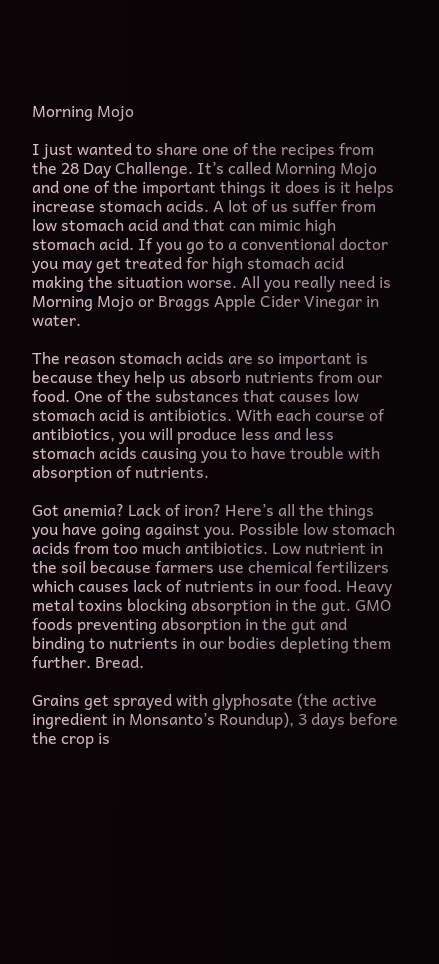Morning Mojo

I just wanted to share one of the recipes from the 28 Day Challenge. It’s called Morning Mojo and one of the important things it does is it helps increase stomach acids. A lot of us suffer from low stomach acid and that can mimic high stomach acid. If you go to a conventional doctor you may get treated for high stomach acid making the situation worse. All you really need is Morning Mojo or Braggs Apple Cider Vinegar in water.

The reason stomach acids are so important is because they help us absorb nutrients from our food. One of the substances that causes low stomach acid is antibiotics. With each course of antibiotics, you will produce less and less stomach acids causing you to have trouble with absorption of nutrients.

Got anemia? Lack of iron? Here’s all the things you have going against you. Possible low stomach acids from too much antibiotics. Low nutrient in the soil because farmers use chemical fertilizers which causes lack of nutrients in our food. Heavy metal toxins blocking absorption in the gut. GMO foods preventing absorption in the gut and binding to nutrients in our bodies depleting them further. Bread.

Grains get sprayed with glyphosate (the active ingredient in Monsanto’s Roundup), 3 days before the crop is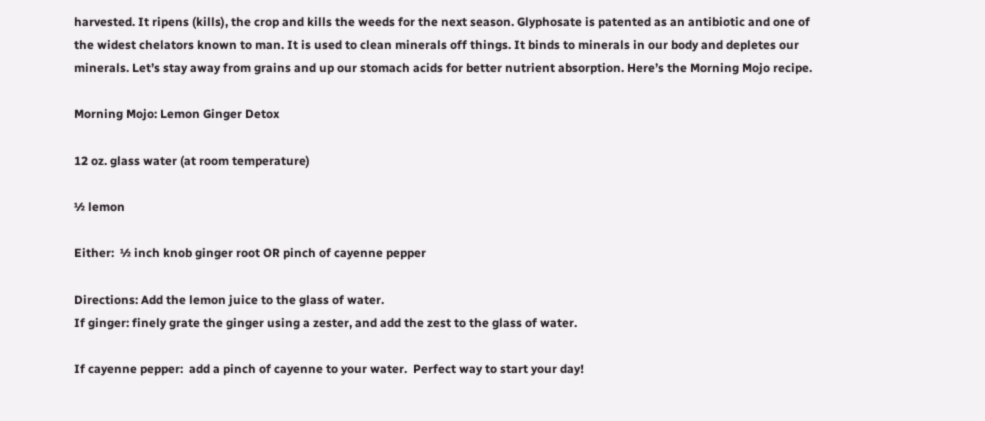harvested. It ripens (kills), the crop and kills the weeds for the next season. Glyphosate is patented as an antibiotic and one of the widest chelators known to man. It is used to clean minerals off things. It binds to minerals in our body and depletes our minerals. Let’s stay away from grains and up our stomach acids for better nutrient absorption. Here’s the Morning Mojo recipe.

Morning Mojo: Lemon Ginger Detox

12 oz. glass water (at room temperature)

½ lemon

Either:  ½ inch knob ginger root OR pinch of cayenne pepper

Directions: Add the lemon juice to the glass of water.
If ginger: finely grate the ginger using a zester, and add the zest to the glass of water.

If cayenne pepper:  add a pinch of cayenne to your water.  Perfect way to start your day!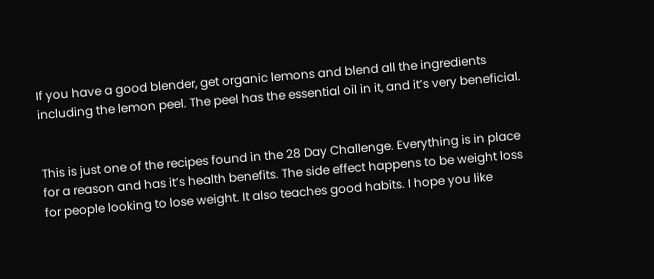If you have a good blender, get organic lemons and blend all the ingredients including the lemon peel. The peel has the essential oil in it, and it’s very beneficial.


This is just one of the recipes found in the 28 Day Challenge. Everything is in place for a reason and has it’s health benefits. The side effect happens to be weight loss for people looking to lose weight. It also teaches good habits. I hope you like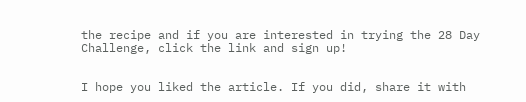the recipe and if you are interested in trying the 28 Day Challenge, click the link and sign up!


I hope you liked the article. If you did, share it with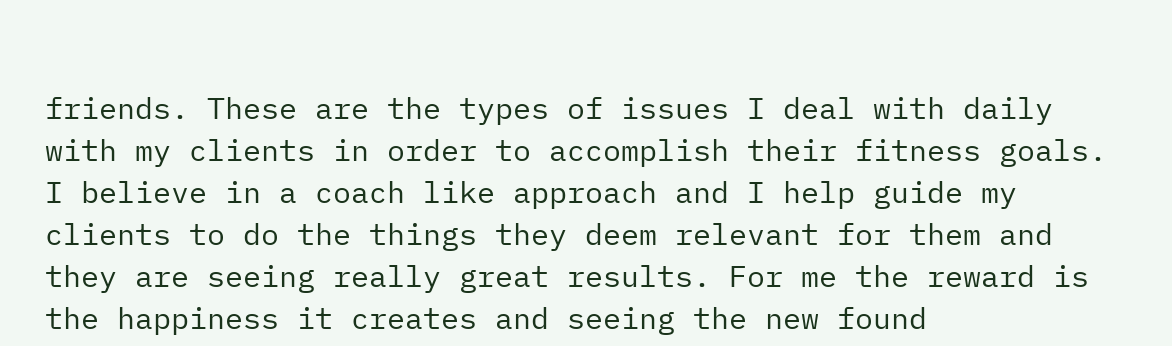friends. These are the types of issues I deal with daily with my clients in order to accomplish their fitness goals. I believe in a coach like approach and I help guide my clients to do the things they deem relevant for them and they are seeing really great results. For me the reward is the happiness it creates and seeing the new found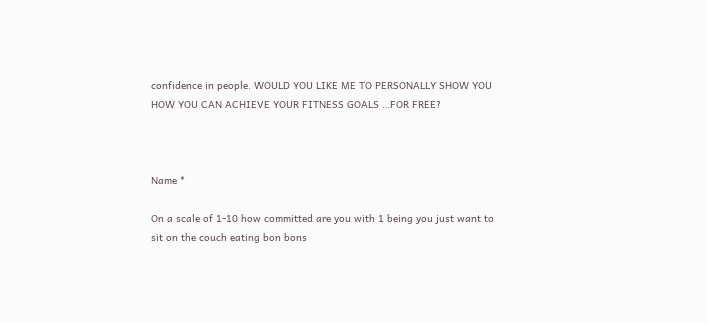confidence in people. WOULD YOU LIKE ME TO PERSONALLY SHOW YOU HOW YOU CAN ACHIEVE YOUR FITNESS GOALS …FOR FREE?



Name *

On a scale of 1-10 how committed are you with 1 being you just want to sit on the couch eating bon bons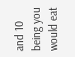and 10 being you would eat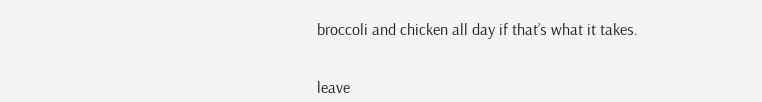broccoli and chicken all day if that’s what it takes.


leave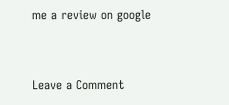me a review on google


Leave a Comment